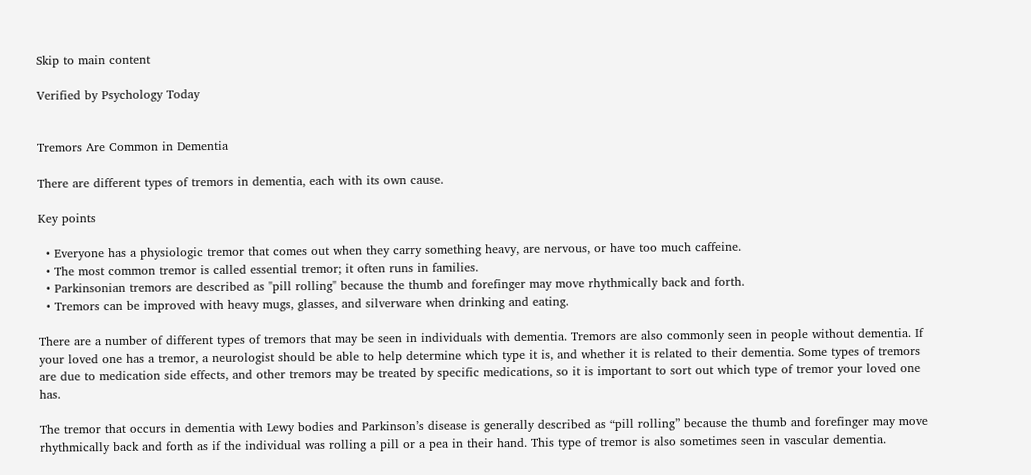Skip to main content

Verified by Psychology Today


Tremors Are Common in Dementia

There are different types of tremors in dementia, each with its own cause.

Key points

  • Everyone has a physiologic tremor that comes out when they carry something heavy, are nervous, or have too much caffeine.
  • The most common tremor is called essential tremor; it often runs in families.
  • Parkinsonian tremors are described as "pill rolling" because the thumb and forefinger may move rhythmically back and forth.
  • Tremors can be improved with heavy mugs, glasses, and silverware when drinking and eating.

There are a number of different types of tremors that may be seen in individuals with dementia. Tremors are also commonly seen in people without dementia. If your loved one has a tremor, a neurologist should be able to help determine which type it is, and whether it is related to their dementia. Some types of tremors are due to medication side effects, and other tremors may be treated by specific medications, so it is important to sort out which type of tremor your loved one has.

The tremor that occurs in dementia with Lewy bodies and Parkinson’s disease is generally described as “pill rolling” because the thumb and forefinger may move rhythmically back and forth as if the individual was rolling a pill or a pea in their hand. This type of tremor is also sometimes seen in vascular dementia.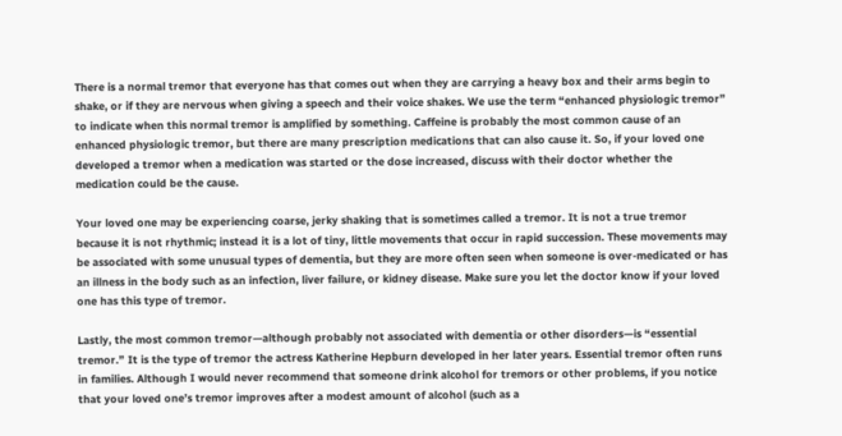There is a normal tremor that everyone has that comes out when they are carrying a heavy box and their arms begin to shake, or if they are nervous when giving a speech and their voice shakes. We use the term “enhanced physiologic tremor” to indicate when this normal tremor is amplified by something. Caffeine is probably the most common cause of an enhanced physiologic tremor, but there are many prescription medications that can also cause it. So, if your loved one developed a tremor when a medication was started or the dose increased, discuss with their doctor whether the medication could be the cause.

Your loved one may be experiencing coarse, jerky shaking that is sometimes called a tremor. It is not a true tremor because it is not rhythmic; instead it is a lot of tiny, little movements that occur in rapid succession. These movements may be associated with some unusual types of dementia, but they are more often seen when someone is over-medicated or has an illness in the body such as an infection, liver failure, or kidney disease. Make sure you let the doctor know if your loved one has this type of tremor.

Lastly, the most common tremor—although probably not associated with dementia or other disorders—is “essential tremor.” It is the type of tremor the actress Katherine Hepburn developed in her later years. Essential tremor often runs in families. Although I would never recommend that someone drink alcohol for tremors or other problems, if you notice that your loved one’s tremor improves after a modest amount of alcohol (such as a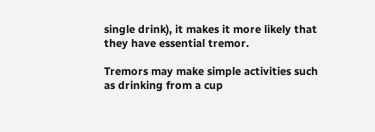single drink), it makes it more likely that they have essential tremor.

Tremors may make simple activities such as drinking from a cup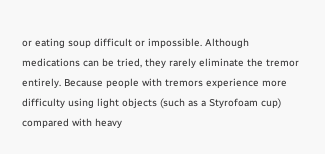or eating soup difficult or impossible. Although medications can be tried, they rarely eliminate the tremor entirely. Because people with tremors experience more difficulty using light objects (such as a Styrofoam cup) compared with heavy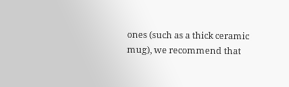ones (such as a thick ceramic mug), we recommend that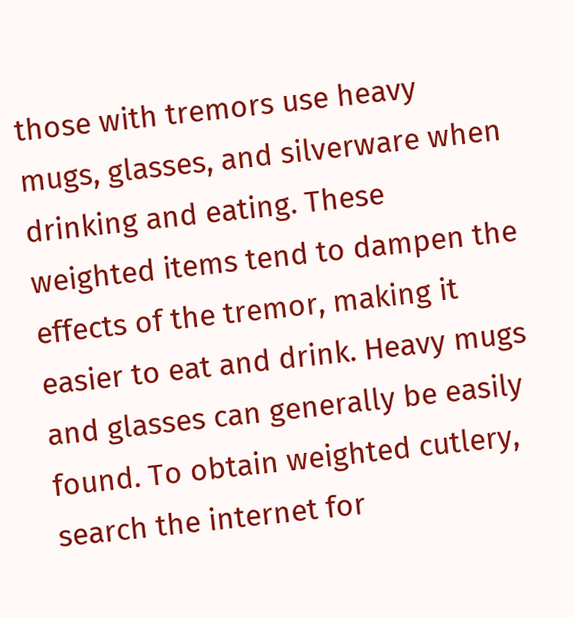those with tremors use heavy mugs, glasses, and silverware when drinking and eating. These weighted items tend to dampen the effects of the tremor, making it easier to eat and drink. Heavy mugs and glasses can generally be easily found. To obtain weighted cutlery, search the internet for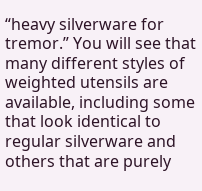“heavy silverware for tremor.” You will see that many different styles of weighted utensils are available, including some that look identical to regular silverware and others that are purely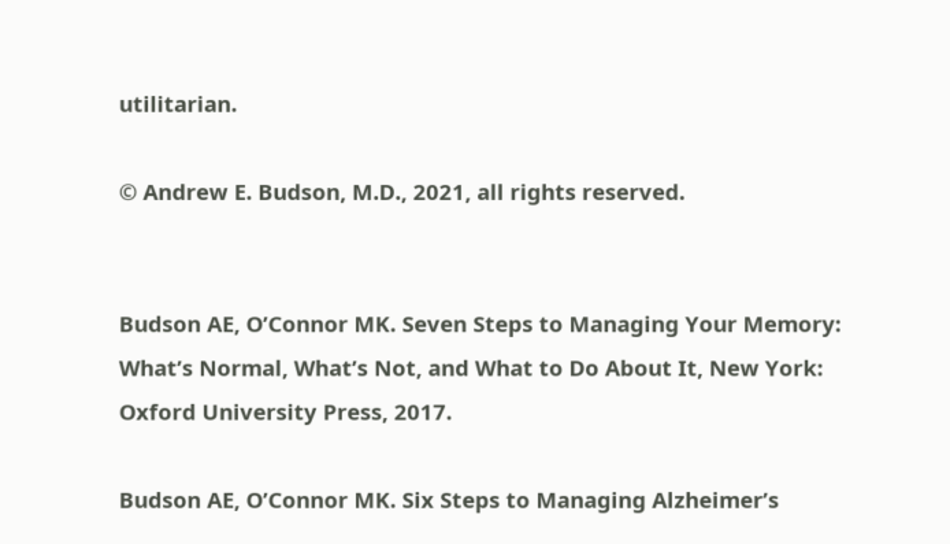utilitarian.

© Andrew E. Budson, M.D., 2021, all rights reserved.


Budson AE, O’Connor MK. Seven Steps to Managing Your Memory: What’s Normal, What’s Not, and What to Do About It, New York: Oxford University Press, 2017.

Budson AE, O’Connor MK. Six Steps to Managing Alzheimer’s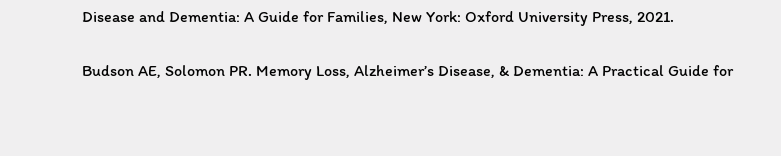Disease and Dementia: A Guide for Families, New York: Oxford University Press, 2021.

Budson AE, Solomon PR. Memory Loss, Alzheimer’s Disease, & Dementia: A Practical Guide for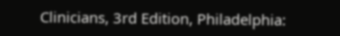Clinicians, 3rd Edition, Philadelphia: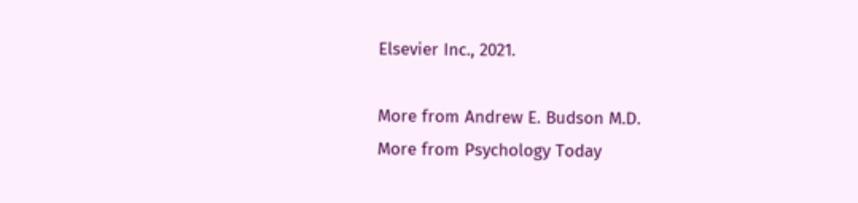Elsevier Inc., 2021.

More from Andrew E. Budson M.D.
More from Psychology Today